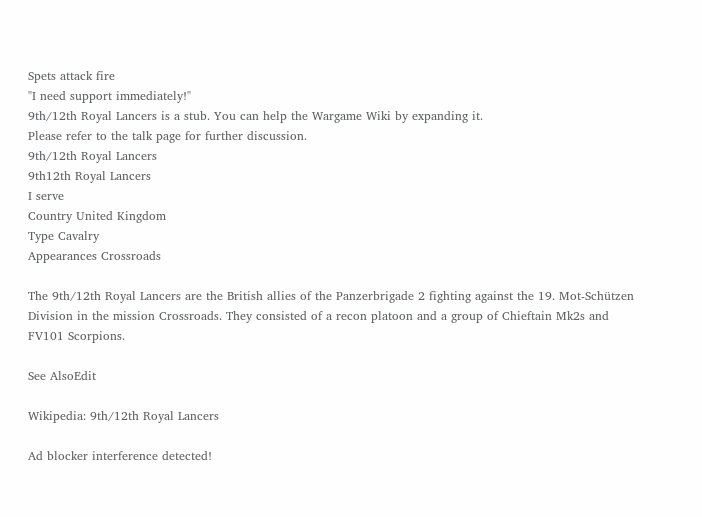Spets attack fire
"I need support immediately!"
9th/12th Royal Lancers is a stub. You can help the Wargame Wiki by expanding it.
Please refer to the talk page for further discussion.
9th/12th Royal Lancers
9th12th Royal Lancers
I serve
Country United Kingdom
Type Cavalry
Appearances Crossroads

The 9th/12th Royal Lancers are the British allies of the Panzerbrigade 2 fighting against the 19. Mot-Schützen Division in the mission Crossroads. They consisted of a recon platoon and a group of Chieftain Mk2s and FV101 Scorpions.

See AlsoEdit

Wikipedia: 9th/12th Royal Lancers

Ad blocker interference detected!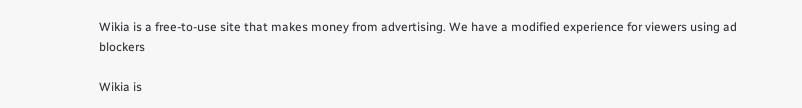Wikia is a free-to-use site that makes money from advertising. We have a modified experience for viewers using ad blockers

Wikia is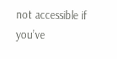not accessible if you’ve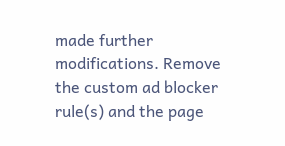made further modifications. Remove the custom ad blocker rule(s) and the page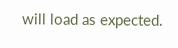will load as expected.